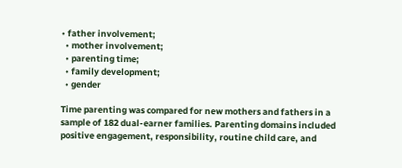• father involvement;
  • mother involvement;
  • parenting time;
  • family development;
  • gender

Time parenting was compared for new mothers and fathers in a sample of 182 dual-earner families. Parenting domains included positive engagement, responsibility, routine child care, and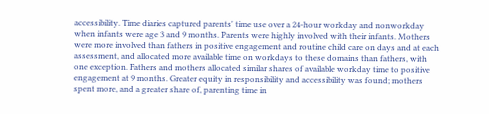accessibility. Time diaries captured parents' time use over a 24-hour workday and nonworkday when infants were age 3 and 9 months. Parents were highly involved with their infants. Mothers were more involved than fathers in positive engagement and routine child care on days and at each assessment, and allocated more available time on workdays to these domains than fathers, with one exception. Fathers and mothers allocated similar shares of available workday time to positive engagement at 9 months. Greater equity in responsibility and accessibility was found; mothers spent more, and a greater share of, parenting time in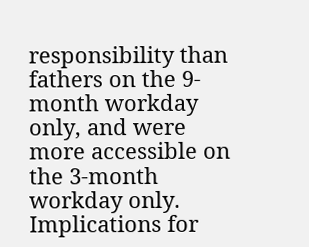responsibility than fathers on the 9-month workday only, and were more accessible on the 3-month workday only. Implications for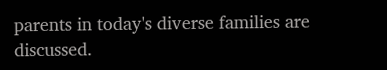parents in today's diverse families are discussed.